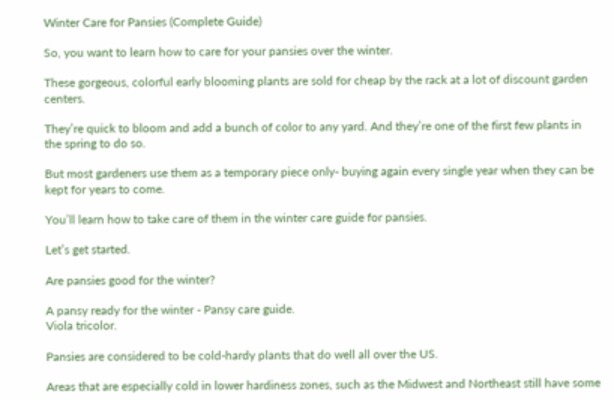Winter Care for Pansies (Complete Guide)

So, you want to learn how to care for your pansies over the winter.

These gorgeous, colorful early blooming plants are sold for cheap by the rack at a lot of discount garden centers.

They’re quick to bloom and add a bunch of color to any yard. And they’re one of the first few plants in the spring to do so.

But most gardeners use them as a temporary piece only- buying again every single year when they can be kept for years to come.

You’ll learn how to take care of them in the winter care guide for pansies.

Let’s get started.

Are pansies good for the winter?

A pansy ready for the winter - Pansy care guide.
Viola tricolor.

Pansies are considered to be cold-hardy plants that do well all over the US.

Areas that are especially cold in lower hardiness zones, such as the Midwest and Northeast still have some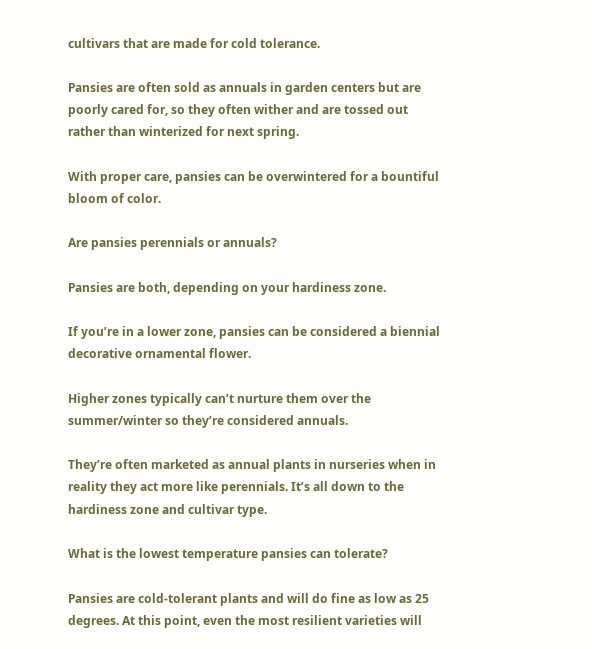cultivars that are made for cold tolerance.

Pansies are often sold as annuals in garden centers but are poorly cared for, so they often wither and are tossed out rather than winterized for next spring.

With proper care, pansies can be overwintered for a bountiful bloom of color.

Are pansies perennials or annuals?

Pansies are both, depending on your hardiness zone.

If you’re in a lower zone, pansies can be considered a biennial decorative ornamental flower.

Higher zones typically can’t nurture them over the summer/winter so they’re considered annuals.

They’re often marketed as annual plants in nurseries when in reality they act more like perennials. It’s all down to the hardiness zone and cultivar type.

What is the lowest temperature pansies can tolerate?

Pansies are cold-tolerant plants and will do fine as low as 25 degrees. At this point, even the most resilient varieties will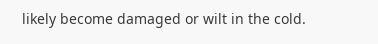likely become damaged or wilt in the cold.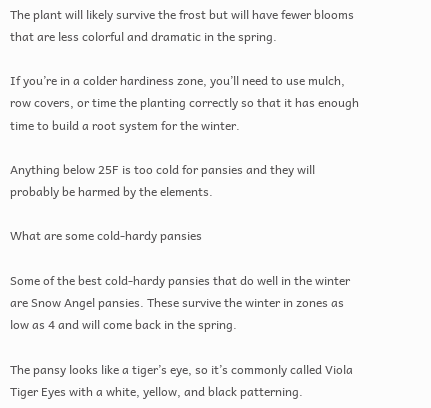The plant will likely survive the frost but will have fewer blooms that are less colorful and dramatic in the spring.

If you’re in a colder hardiness zone, you’ll need to use mulch, row covers, or time the planting correctly so that it has enough time to build a root system for the winter.

Anything below 25F is too cold for pansies and they will probably be harmed by the elements.

What are some cold-hardy pansies

Some of the best cold-hardy pansies that do well in the winter are Snow Angel pansies. These survive the winter in zones as low as 4 and will come back in the spring.

The pansy looks like a tiger’s eye, so it’s commonly called Viola Tiger Eyes with a white, yellow, and black patterning.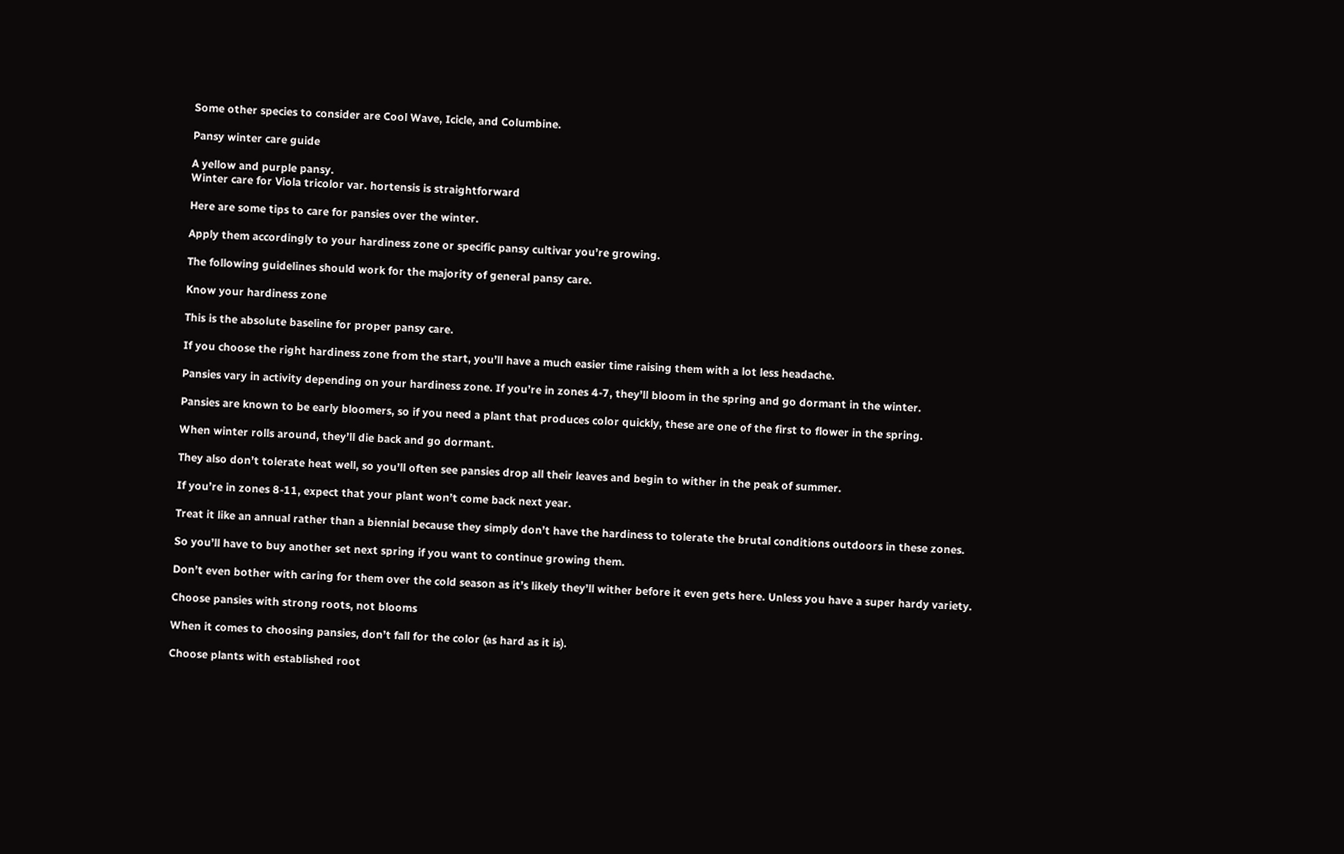Some other species to consider are Cool Wave, Icicle, and Columbine.

Pansy winter care guide

A yellow and purple pansy.
Winter care for Viola tricolor var. hortensis is straightforward

Here are some tips to care for pansies over the winter.

Apply them accordingly to your hardiness zone or specific pansy cultivar you’re growing.

The following guidelines should work for the majority of general pansy care.

Know your hardiness zone

This is the absolute baseline for proper pansy care.

If you choose the right hardiness zone from the start, you’ll have a much easier time raising them with a lot less headache.

Pansies vary in activity depending on your hardiness zone. If you’re in zones 4-7, they’ll bloom in the spring and go dormant in the winter.

Pansies are known to be early bloomers, so if you need a plant that produces color quickly, these are one of the first to flower in the spring.

When winter rolls around, they’ll die back and go dormant.

They also don’t tolerate heat well, so you’ll often see pansies drop all their leaves and begin to wither in the peak of summer.

If you’re in zones 8-11, expect that your plant won’t come back next year.

Treat it like an annual rather than a biennial because they simply don’t have the hardiness to tolerate the brutal conditions outdoors in these zones.

So you’ll have to buy another set next spring if you want to continue growing them.

Don’t even bother with caring for them over the cold season as it’s likely they’ll wither before it even gets here. Unless you have a super hardy variety.

Choose pansies with strong roots, not blooms

When it comes to choosing pansies, don’t fall for the color (as hard as it is).

Choose plants with established root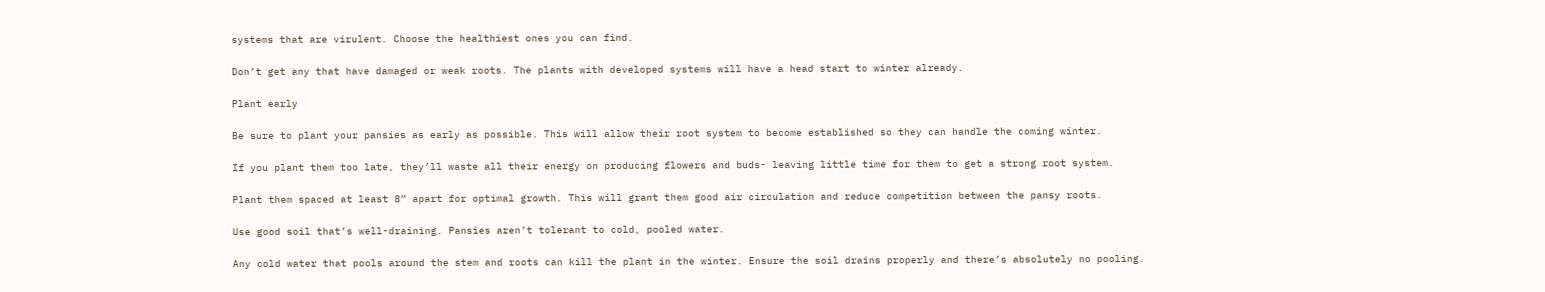systems that are virulent. Choose the healthiest ones you can find.

Don’t get any that have damaged or weak roots. The plants with developed systems will have a head start to winter already.

Plant early

Be sure to plant your pansies as early as possible. This will allow their root system to become established so they can handle the coming winter.

If you plant them too late, they’ll waste all their energy on producing flowers and buds- leaving little time for them to get a strong root system.

Plant them spaced at least 8” apart for optimal growth. This will grant them good air circulation and reduce competition between the pansy roots.

Use good soil that’s well-draining. Pansies aren’t tolerant to cold, pooled water.

Any cold water that pools around the stem and roots can kill the plant in the winter. Ensure the soil drains properly and there’s absolutely no pooling.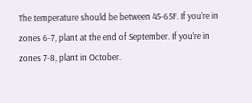The temperature should be between 45-65F. If you’re in zones 6-7, plant at the end of September. If you’re in zones 7-8, plant in October.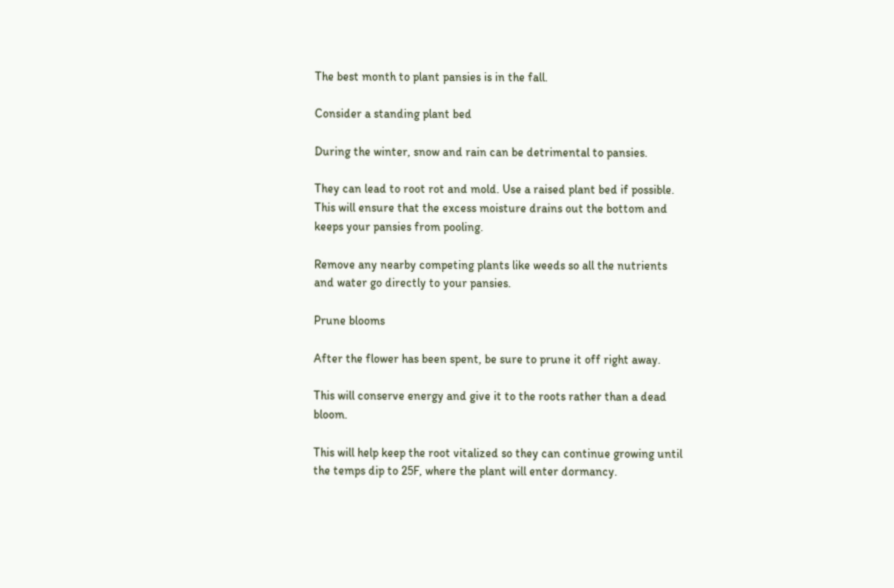The best month to plant pansies is in the fall.

Consider a standing plant bed

During the winter, snow and rain can be detrimental to pansies.

They can lead to root rot and mold. Use a raised plant bed if possible. This will ensure that the excess moisture drains out the bottom and keeps your pansies from pooling.

Remove any nearby competing plants like weeds so all the nutrients and water go directly to your pansies.

Prune blooms

After the flower has been spent, be sure to prune it off right away.

This will conserve energy and give it to the roots rather than a dead bloom.

This will help keep the root vitalized so they can continue growing until the temps dip to 25F, where the plant will enter dormancy.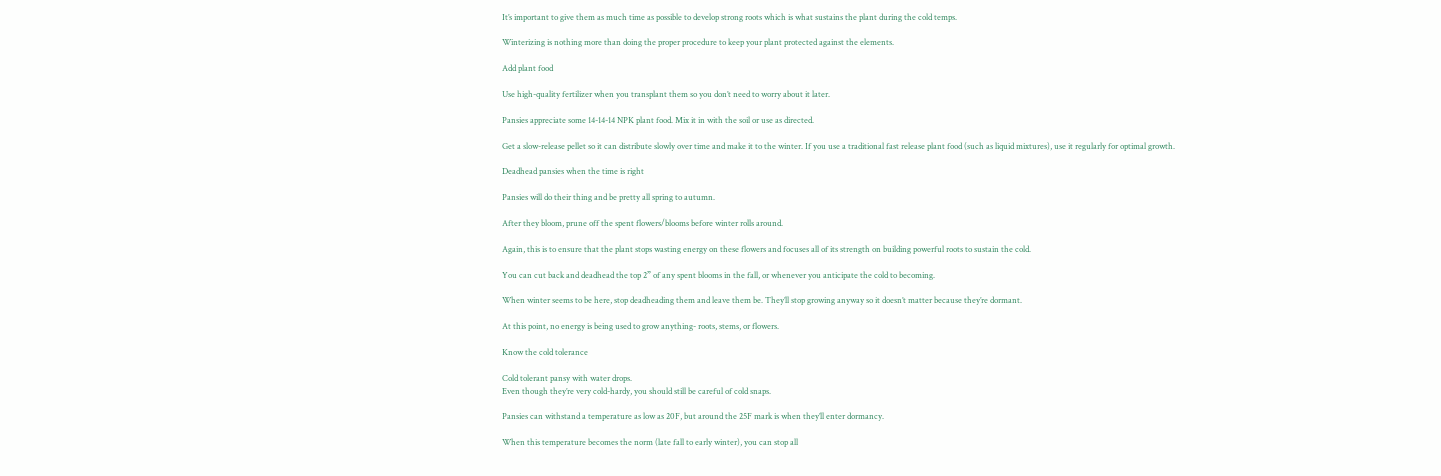It’s important to give them as much time as possible to develop strong roots which is what sustains the plant during the cold temps.

Winterizing is nothing more than doing the proper procedure to keep your plant protected against the elements.

Add plant food

Use high-quality fertilizer when you transplant them so you don’t need to worry about it later.

Pansies appreciate some 14-14-14 NPK plant food. Mix it in with the soil or use as directed.

Get a slow-release pellet so it can distribute slowly over time and make it to the winter. If you use a traditional fast release plant food (such as liquid mixtures), use it regularly for optimal growth.

Deadhead pansies when the time is right

Pansies will do their thing and be pretty all spring to autumn.

After they bloom, prune off the spent flowers/blooms before winter rolls around.

Again, this is to ensure that the plant stops wasting energy on these flowers and focuses all of its strength on building powerful roots to sustain the cold.

You can cut back and deadhead the top 2” of any spent blooms in the fall, or whenever you anticipate the cold to becoming.

When winter seems to be here, stop deadheading them and leave them be. They’ll stop growing anyway so it doesn’t matter because they’re dormant.

At this point, no energy is being used to grow anything- roots, stems, or flowers.

Know the cold tolerance

Cold tolerant pansy with water drops.
Even though they’re very cold-hardy, you should still be careful of cold snaps.

Pansies can withstand a temperature as low as 20F, but around the 25F mark is when they’ll enter dormancy.

When this temperature becomes the norm (late fall to early winter), you can stop all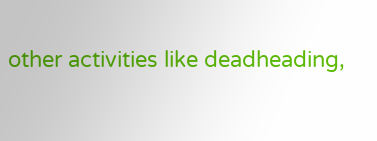other activities like deadheading,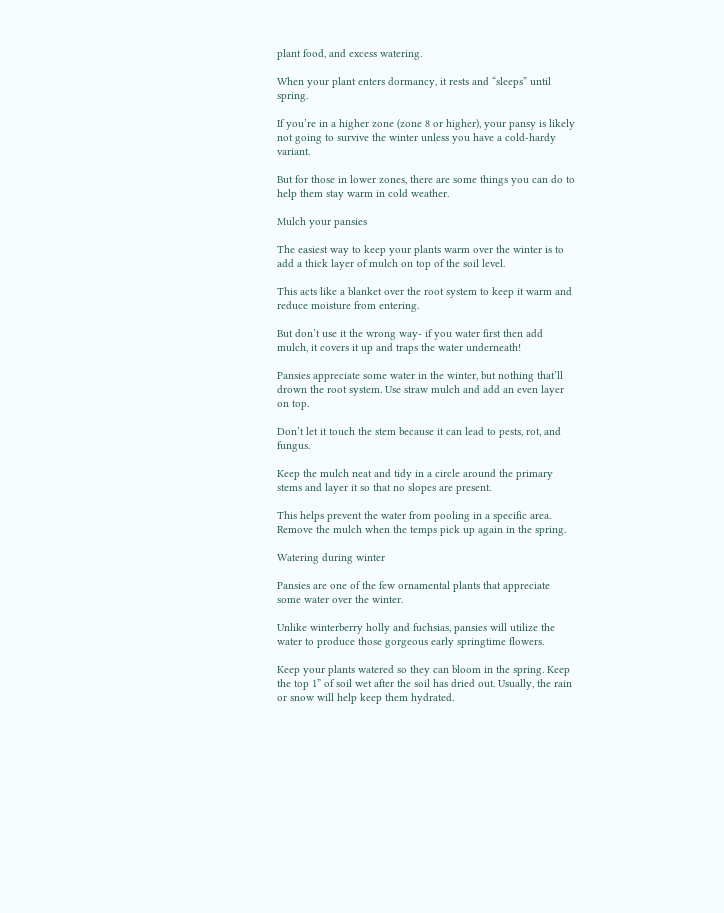plant food, and excess watering.

When your plant enters dormancy, it rests and “sleeps” until spring.

If you’re in a higher zone (zone 8 or higher), your pansy is likely not going to survive the winter unless you have a cold-hardy variant.

But for those in lower zones, there are some things you can do to help them stay warm in cold weather.

Mulch your pansies

The easiest way to keep your plants warm over the winter is to add a thick layer of mulch on top of the soil level.

This acts like a blanket over the root system to keep it warm and reduce moisture from entering.

But don’t use it the wrong way- if you water first then add mulch, it covers it up and traps the water underneath!

Pansies appreciate some water in the winter, but nothing that’ll drown the root system. Use straw mulch and add an even layer on top.

Don’t let it touch the stem because it can lead to pests, rot, and fungus.

Keep the mulch neat and tidy in a circle around the primary stems and layer it so that no slopes are present.

This helps prevent the water from pooling in a specific area. Remove the mulch when the temps pick up again in the spring.

Watering during winter

Pansies are one of the few ornamental plants that appreciate some water over the winter.

Unlike winterberry holly and fuchsias, pansies will utilize the water to produce those gorgeous early springtime flowers.

Keep your plants watered so they can bloom in the spring. Keep the top 1” of soil wet after the soil has dried out. Usually, the rain or snow will help keep them hydrated.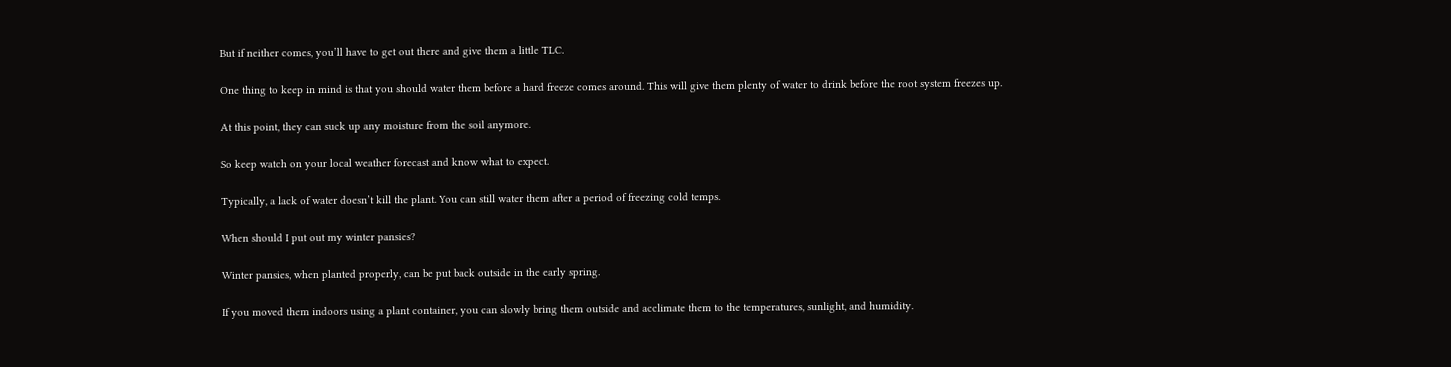But if neither comes, you’ll have to get out there and give them a little TLC.

One thing to keep in mind is that you should water them before a hard freeze comes around. This will give them plenty of water to drink before the root system freezes up.

At this point, they can suck up any moisture from the soil anymore.

So keep watch on your local weather forecast and know what to expect.

Typically, a lack of water doesn’t kill the plant. You can still water them after a period of freezing cold temps.

When should I put out my winter pansies?

Winter pansies, when planted properly, can be put back outside in the early spring.

If you moved them indoors using a plant container, you can slowly bring them outside and acclimate them to the temperatures, sunlight, and humidity.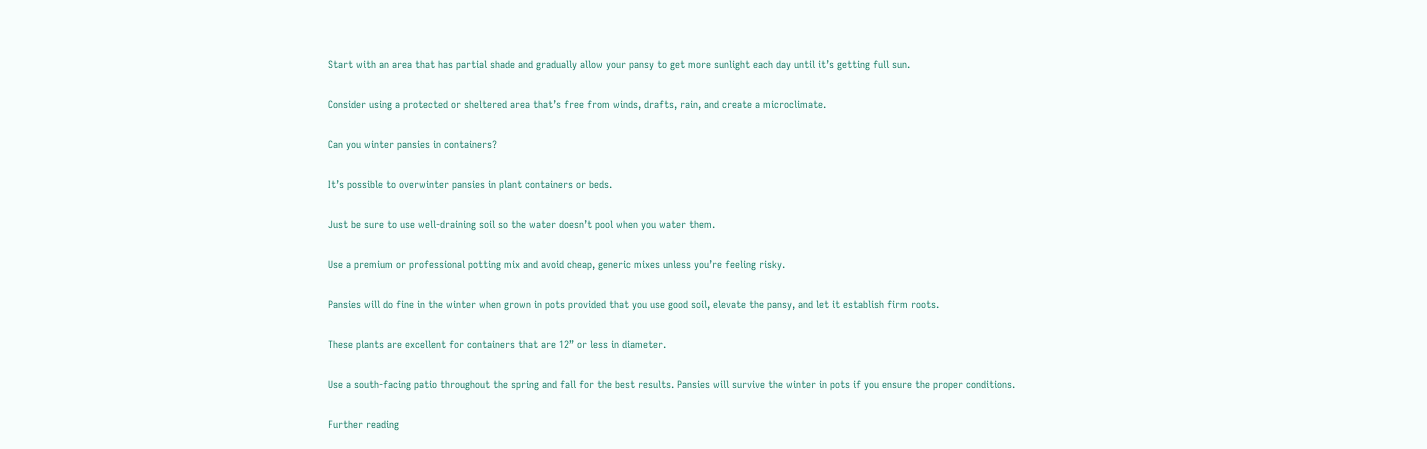Start with an area that has partial shade and gradually allow your pansy to get more sunlight each day until it’s getting full sun.

Consider using a protected or sheltered area that’s free from winds, drafts, rain, and create a microclimate.

Can you winter pansies in containers?

It’s possible to overwinter pansies in plant containers or beds.

Just be sure to use well-draining soil so the water doesn’t pool when you water them.

Use a premium or professional potting mix and avoid cheap, generic mixes unless you’re feeling risky.

Pansies will do fine in the winter when grown in pots provided that you use good soil, elevate the pansy, and let it establish firm roots.

These plants are excellent for containers that are 12” or less in diameter.

Use a south-facing patio throughout the spring and fall for the best results. Pansies will survive the winter in pots if you ensure the proper conditions.

Further reading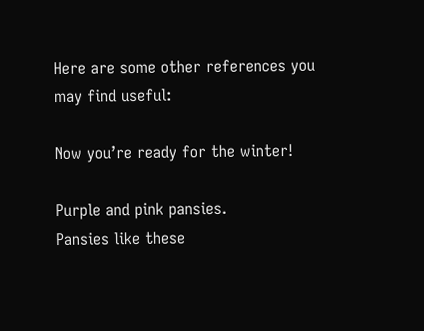Here are some other references you may find useful:

Now you’re ready for the winter!

Purple and pink pansies.
Pansies like these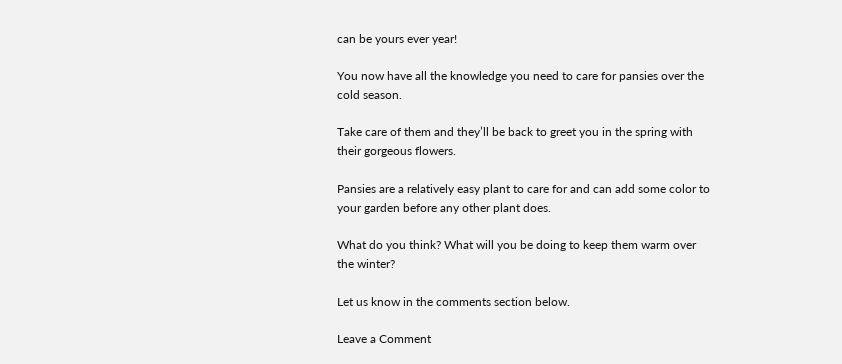can be yours ever year!

You now have all the knowledge you need to care for pansies over the cold season.

Take care of them and they’ll be back to greet you in the spring with their gorgeous flowers.

Pansies are a relatively easy plant to care for and can add some color to your garden before any other plant does.

What do you think? What will you be doing to keep them warm over the winter?

Let us know in the comments section below.

Leave a Comment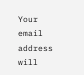Your email address will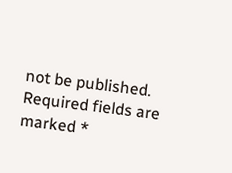not be published. Required fields are marked *